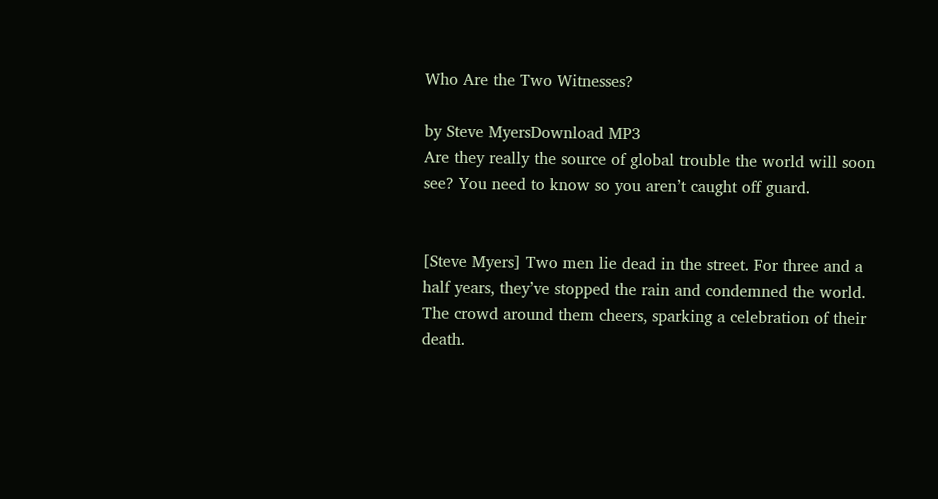Who Are the Two Witnesses?

by Steve MyersDownload MP3
Are they really the source of global trouble the world will soon see? You need to know so you aren’t caught off guard.


[Steve Myers] Two men lie dead in the street. For three and a half years, they’ve stopped the rain and condemned the world. The crowd around them cheers, sparking a celebration of their death.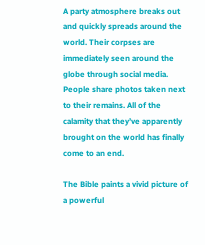A party atmosphere breaks out and quickly spreads around the world. Their corpses are immediately seen around the globe through social media. People share photos taken next to their remains. All of the calamity that they’ve apparently brought on the world has finally come to an end.

The Bible paints a vivid picture of a powerful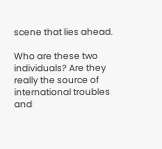scene that lies ahead.

Who are these two individuals? Are they really the source of international troubles and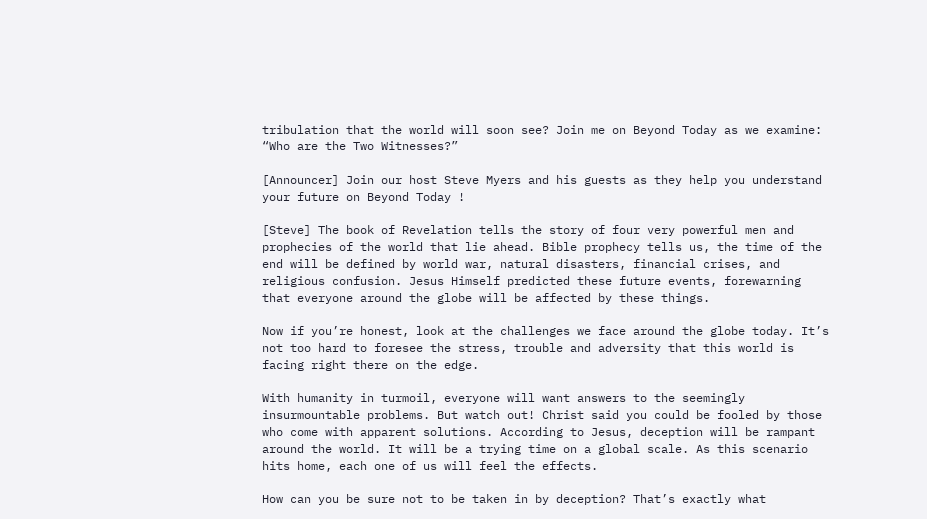tribulation that the world will soon see? Join me on Beyond Today as we examine: “Who are the Two Witnesses?”

[Announcer] Join our host Steve Myers and his guests as they help you understand your future on Beyond Today !

[Steve] The book of Revelation tells the story of four very powerful men and prophecies of the world that lie ahead. Bible prophecy tells us, the time of the end will be defined by world war, natural disasters, financial crises, and religious confusion. Jesus Himself predicted these future events, forewarning that everyone around the globe will be affected by these things.

Now if you’re honest, look at the challenges we face around the globe today. It’s not too hard to foresee the stress, trouble and adversity that this world is facing right there on the edge.

With humanity in turmoil, everyone will want answers to the seemingly insurmountable problems. But watch out! Christ said you could be fooled by those who come with apparent solutions. According to Jesus, deception will be rampant around the world. It will be a trying time on a global scale. As this scenario hits home, each one of us will feel the effects.

How can you be sure not to be taken in by deception? That’s exactly what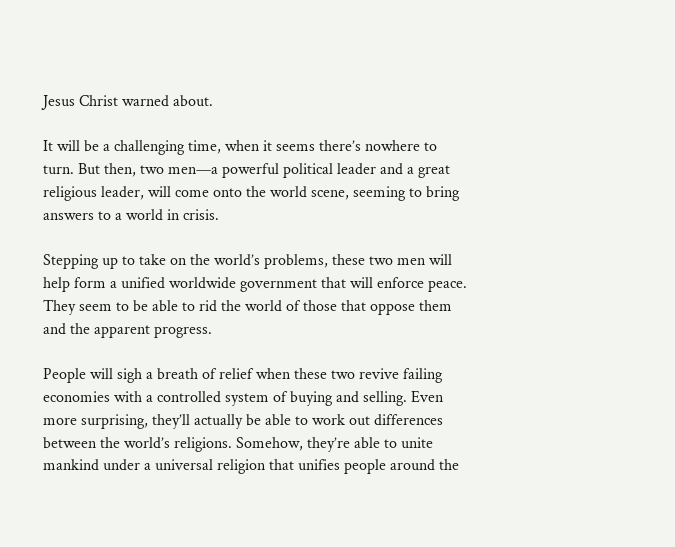Jesus Christ warned about.

It will be a challenging time, when it seems there’s nowhere to turn. But then, two men—a powerful political leader and a great religious leader, will come onto the world scene, seeming to bring answers to a world in crisis.

Stepping up to take on the world’s problems, these two men will help form a unified worldwide government that will enforce peace. They seem to be able to rid the world of those that oppose them and the apparent progress.

People will sigh a breath of relief when these two revive failing economies with a controlled system of buying and selling. Even more surprising, they’ll actually be able to work out differences between the world’s religions. Somehow, they’re able to unite mankind under a universal religion that unifies people around the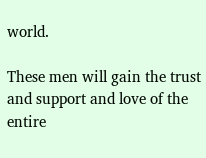world.

These men will gain the trust and support and love of the entire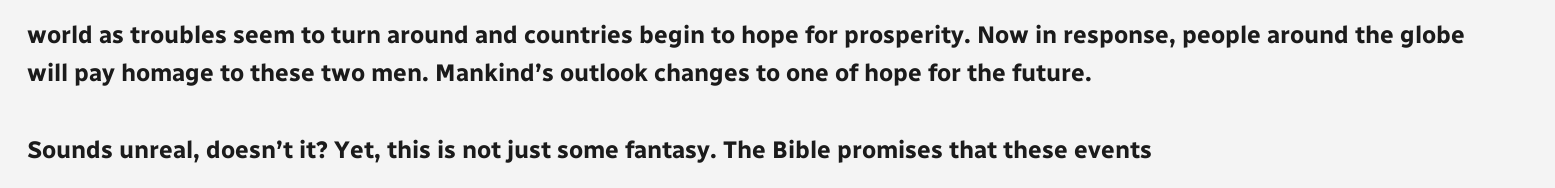world as troubles seem to turn around and countries begin to hope for prosperity. Now in response, people around the globe will pay homage to these two men. Mankind’s outlook changes to one of hope for the future.

Sounds unreal, doesn’t it? Yet, this is not just some fantasy. The Bible promises that these events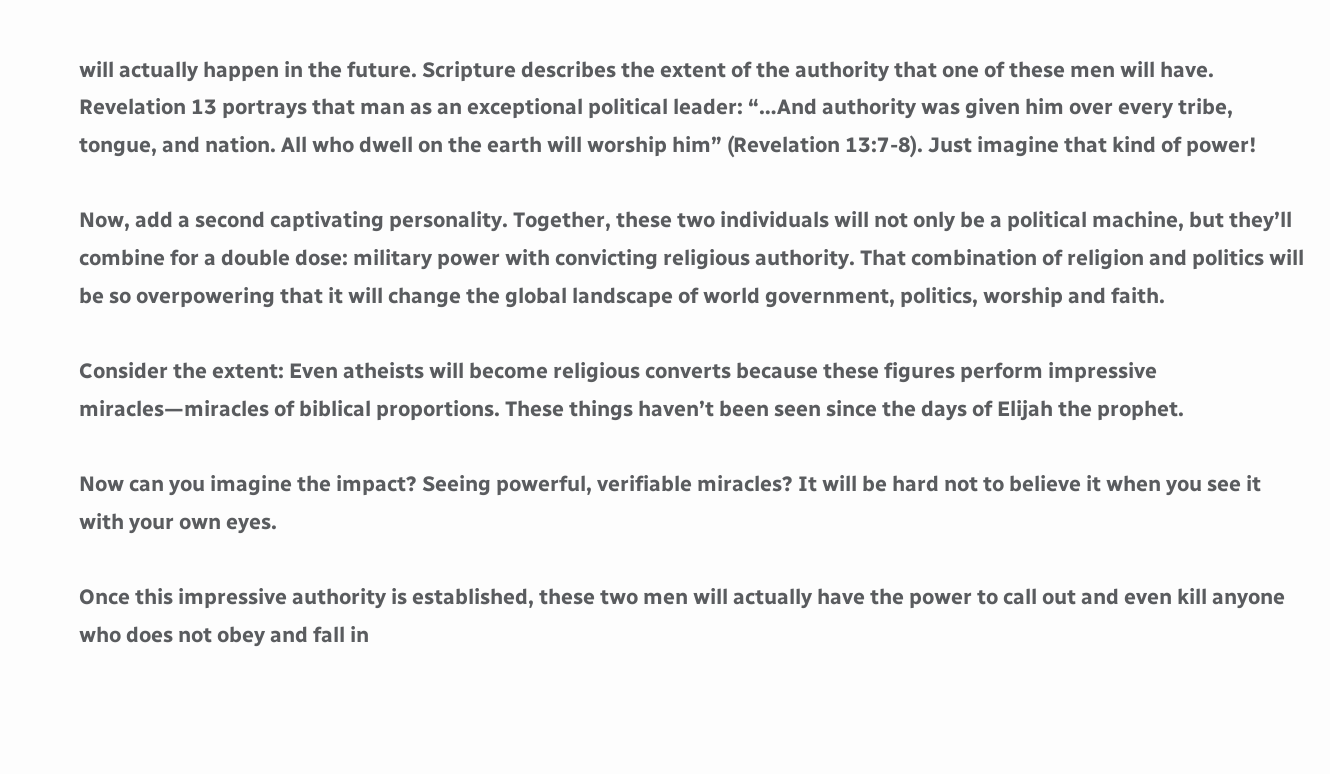will actually happen in the future. Scripture describes the extent of the authority that one of these men will have. Revelation 13 portrays that man as an exceptional political leader: “…And authority was given him over every tribe, tongue, and nation. All who dwell on the earth will worship him” (Revelation 13:7-8). Just imagine that kind of power!

Now, add a second captivating personality. Together, these two individuals will not only be a political machine, but they’ll combine for a double dose: military power with convicting religious authority. That combination of religion and politics will be so overpowering that it will change the global landscape of world government, politics, worship and faith.

Consider the extent: Even atheists will become religious converts because these figures perform impressive miracles—miracles of biblical proportions. These things haven’t been seen since the days of Elijah the prophet.

Now can you imagine the impact? Seeing powerful, verifiable miracles? It will be hard not to believe it when you see it with your own eyes.

Once this impressive authority is established, these two men will actually have the power to call out and even kill anyone who does not obey and fall in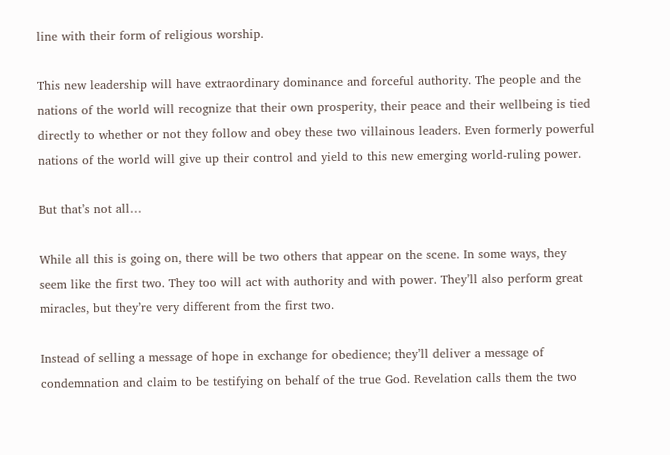line with their form of religious worship.

This new leadership will have extraordinary dominance and forceful authority. The people and the nations of the world will recognize that their own prosperity, their peace and their wellbeing is tied directly to whether or not they follow and obey these two villainous leaders. Even formerly powerful nations of the world will give up their control and yield to this new emerging world-ruling power.

But that’s not all…

While all this is going on, there will be two others that appear on the scene. In some ways, they seem like the first two. They too will act with authority and with power. They’ll also perform great miracles, but they’re very different from the first two.

Instead of selling a message of hope in exchange for obedience; they’ll deliver a message of condemnation and claim to be testifying on behalf of the true God. Revelation calls them the two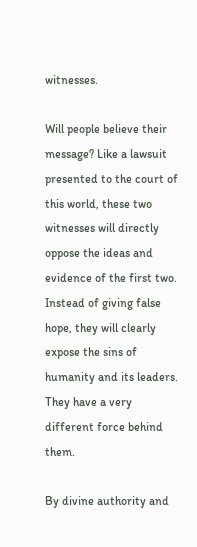witnesses.

Will people believe their message? Like a lawsuit presented to the court of this world, these two witnesses will directly oppose the ideas and evidence of the first two. Instead of giving false hope, they will clearly expose the sins of humanity and its leaders. They have a very different force behind them.

By divine authority and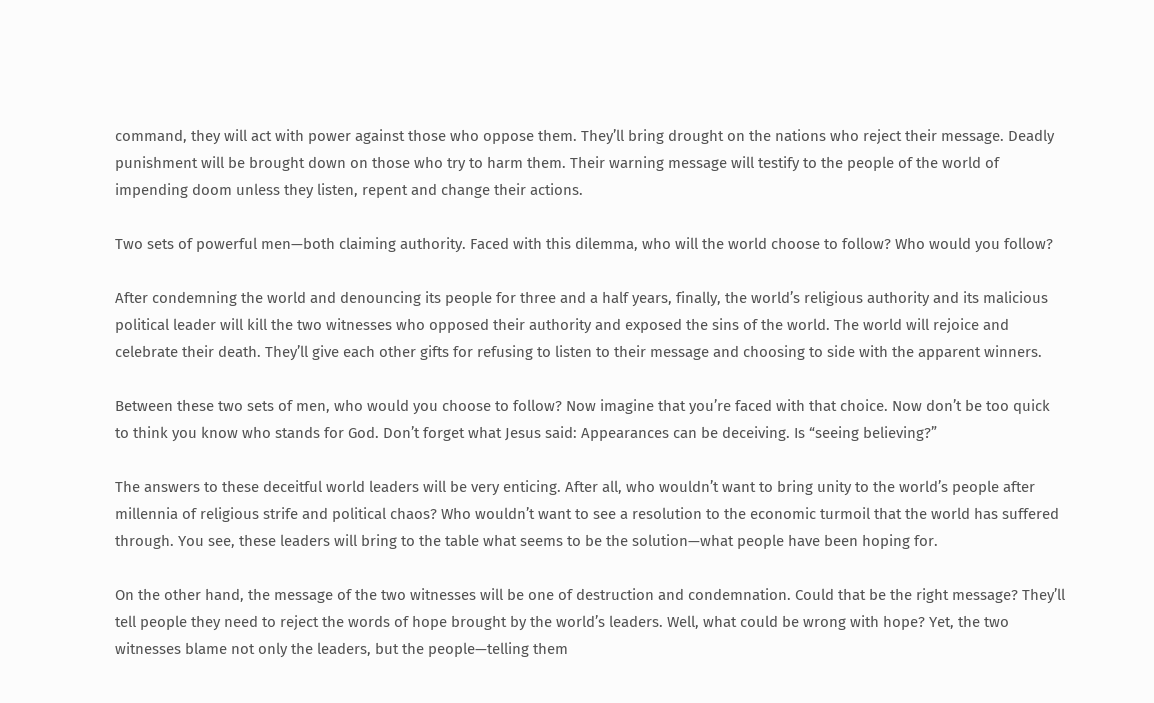command, they will act with power against those who oppose them. They’ll bring drought on the nations who reject their message. Deadly punishment will be brought down on those who try to harm them. Their warning message will testify to the people of the world of impending doom unless they listen, repent and change their actions.

Two sets of powerful men—both claiming authority. Faced with this dilemma, who will the world choose to follow? Who would you follow?

After condemning the world and denouncing its people for three and a half years, finally, the world’s religious authority and its malicious political leader will kill the two witnesses who opposed their authority and exposed the sins of the world. The world will rejoice and celebrate their death. They’ll give each other gifts for refusing to listen to their message and choosing to side with the apparent winners.

Between these two sets of men, who would you choose to follow? Now imagine that you’re faced with that choice. Now don’t be too quick to think you know who stands for God. Don’t forget what Jesus said: Appearances can be deceiving. Is “seeing believing?”

The answers to these deceitful world leaders will be very enticing. After all, who wouldn’t want to bring unity to the world’s people after millennia of religious strife and political chaos? Who wouldn’t want to see a resolution to the economic turmoil that the world has suffered through. You see, these leaders will bring to the table what seems to be the solution—what people have been hoping for.

On the other hand, the message of the two witnesses will be one of destruction and condemnation. Could that be the right message? They’ll tell people they need to reject the words of hope brought by the world’s leaders. Well, what could be wrong with hope? Yet, the two witnesses blame not only the leaders, but the people—telling them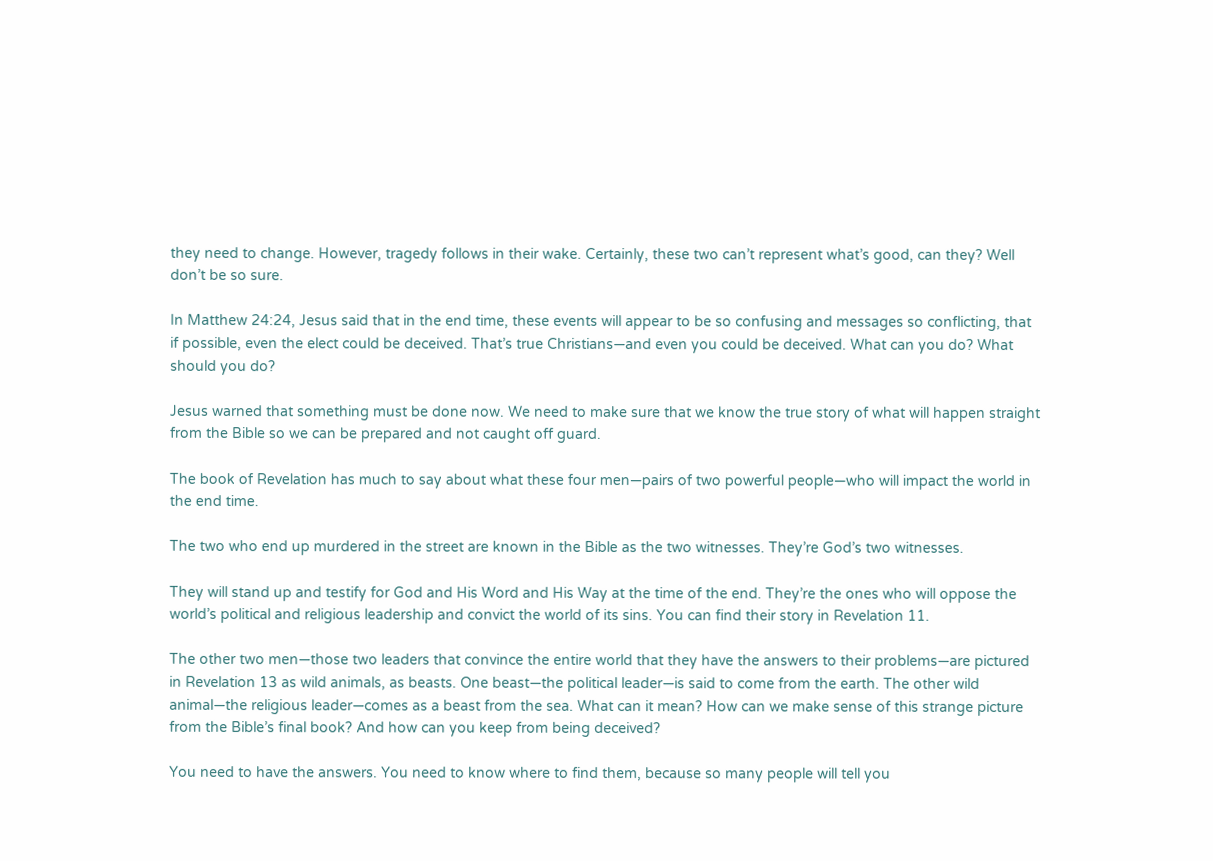they need to change. However, tragedy follows in their wake. Certainly, these two can’t represent what’s good, can they? Well don’t be so sure.

In Matthew 24:24, Jesus said that in the end time, these events will appear to be so confusing and messages so conflicting, that if possible, even the elect could be deceived. That’s true Christians—and even you could be deceived. What can you do? What should you do?

Jesus warned that something must be done now. We need to make sure that we know the true story of what will happen straight from the Bible so we can be prepared and not caught off guard.

The book of Revelation has much to say about what these four men—pairs of two powerful people—who will impact the world in the end time.

The two who end up murdered in the street are known in the Bible as the two witnesses. They’re God’s two witnesses.

They will stand up and testify for God and His Word and His Way at the time of the end. They’re the ones who will oppose the world’s political and religious leadership and convict the world of its sins. You can find their story in Revelation 11.

The other two men—those two leaders that convince the entire world that they have the answers to their problems—are pictured in Revelation 13 as wild animals, as beasts. One beast—the political leader—is said to come from the earth. The other wild animal—the religious leader—comes as a beast from the sea. What can it mean? How can we make sense of this strange picture from the Bible’s final book? And how can you keep from being deceived?

You need to have the answers. You need to know where to find them, because so many people will tell you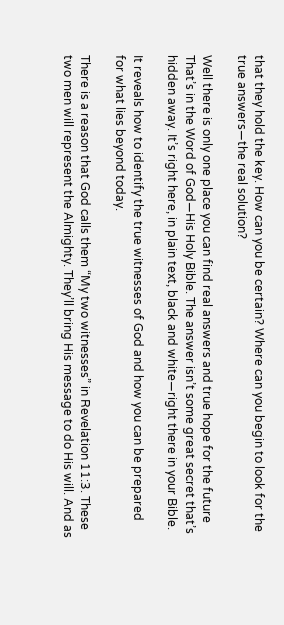that they hold the key. How can you be certain? Where can you begin to look for the true answers—the real solution?

Well there is only one place you can find real answers and true hope for the future That’s in the Word of God—His Holy Bible. The answer isn’t some great secret that’s hidden away. It’s right here, in plain text, black and white—right there in your Bible.

It reveals how to identify the true witnesses of God and how you can be prepared for what lies beyond today.

There is a reason that God calls them “My two witnesses” in Revelation 11:3. These two men will represent the Almighty. They’ll bring His message to do His will. And as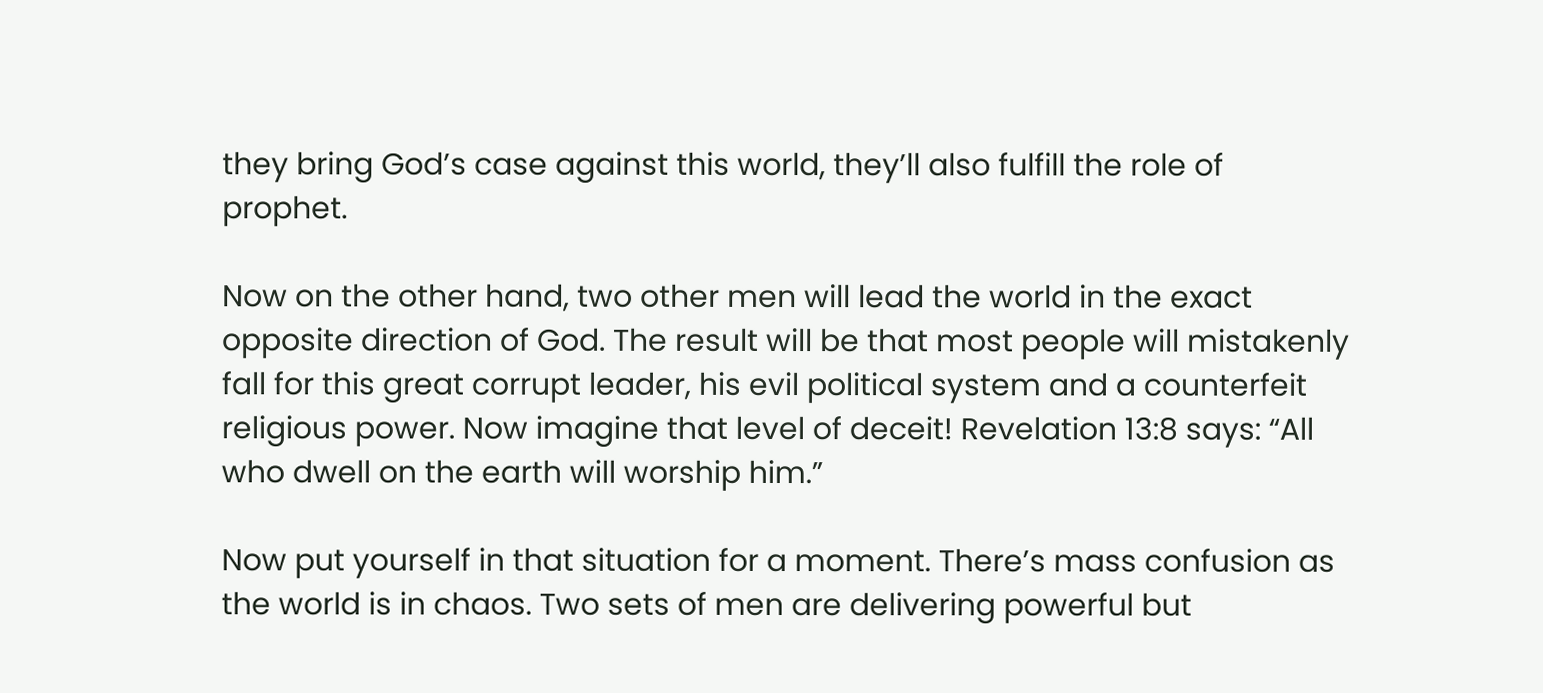they bring God’s case against this world, they’ll also fulfill the role of prophet.

Now on the other hand, two other men will lead the world in the exact opposite direction of God. The result will be that most people will mistakenly fall for this great corrupt leader, his evil political system and a counterfeit religious power. Now imagine that level of deceit! Revelation 13:8 says: “All who dwell on the earth will worship him.”

Now put yourself in that situation for a moment. There’s mass confusion as the world is in chaos. Two sets of men are delivering powerful but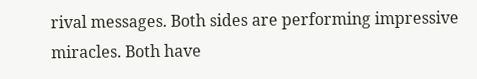rival messages. Both sides are performing impressive miracles. Both have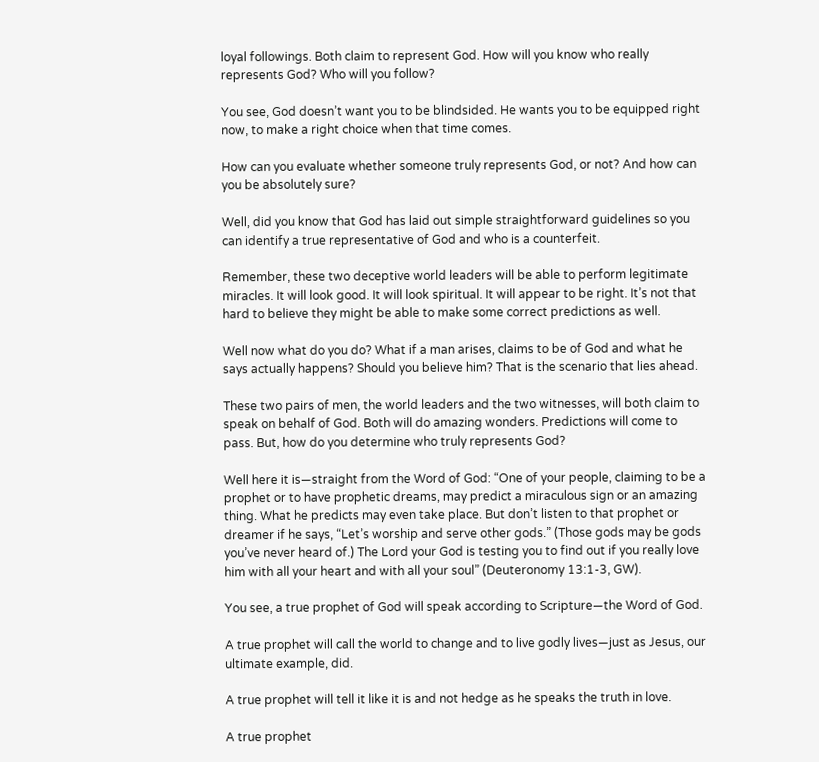loyal followings. Both claim to represent God. How will you know who really represents God? Who will you follow?

You see, God doesn’t want you to be blindsided. He wants you to be equipped right now, to make a right choice when that time comes.

How can you evaluate whether someone truly represents God, or not? And how can you be absolutely sure?

Well, did you know that God has laid out simple straightforward guidelines so you can identify a true representative of God and who is a counterfeit.

Remember, these two deceptive world leaders will be able to perform legitimate miracles. It will look good. It will look spiritual. It will appear to be right. It’s not that hard to believe they might be able to make some correct predictions as well.

Well now what do you do? What if a man arises, claims to be of God and what he says actually happens? Should you believe him? That is the scenario that lies ahead.

These two pairs of men, the world leaders and the two witnesses, will both claim to speak on behalf of God. Both will do amazing wonders. Predictions will come to pass. But, how do you determine who truly represents God?

Well here it is—straight from the Word of God: “One of your people, claiming to be a prophet or to have prophetic dreams, may predict a miraculous sign or an amazing thing. What he predicts may even take place. But don’t listen to that prophet or dreamer if he says, “Let’s worship and serve other gods.” (Those gods may be gods you’ve never heard of.) The Lord your God is testing you to find out if you really love him with all your heart and with all your soul” (Deuteronomy 13:1-3, GW).

You see, a true prophet of God will speak according to Scripture—the Word of God.

A true prophet will call the world to change and to live godly lives—just as Jesus, our ultimate example, did.

A true prophet will tell it like it is and not hedge as he speaks the truth in love.

A true prophet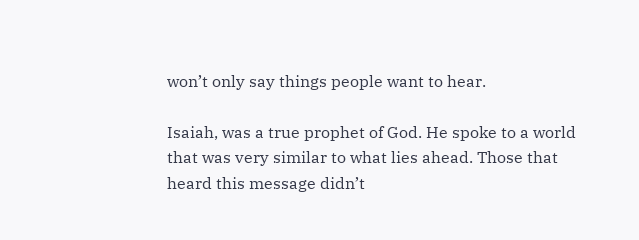won’t only say things people want to hear.

Isaiah, was a true prophet of God. He spoke to a world that was very similar to what lies ahead. Those that heard this message didn’t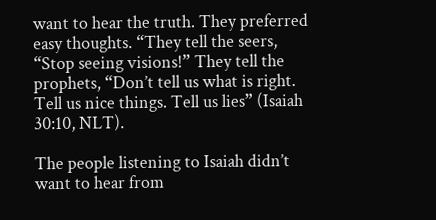want to hear the truth. They preferred easy thoughts. “They tell the seers, “Stop seeing visions!” They tell the prophets, “Don’t tell us what is right. Tell us nice things. Tell us lies” (Isaiah 30:10, NLT).

The people listening to Isaiah didn’t want to hear from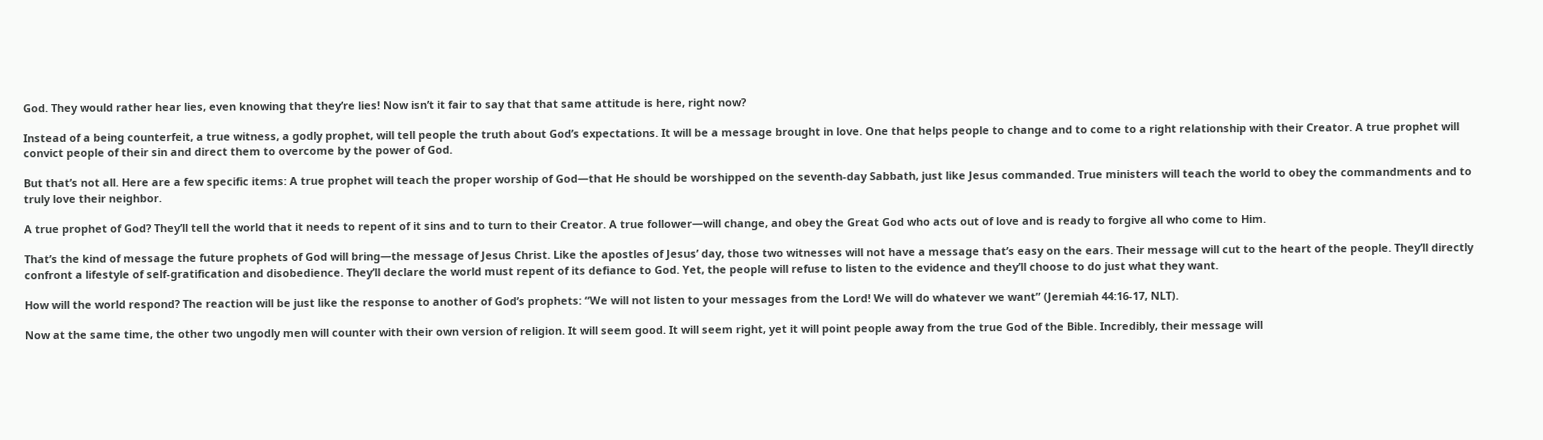God. They would rather hear lies, even knowing that they’re lies! Now isn’t it fair to say that that same attitude is here, right now?

Instead of a being counterfeit, a true witness, a godly prophet, will tell people the truth about God’s expectations. It will be a message brought in love. One that helps people to change and to come to a right relationship with their Creator. A true prophet will convict people of their sin and direct them to overcome by the power of God.

But that’s not all. Here are a few specific items: A true prophet will teach the proper worship of God—that He should be worshipped on the seventh-day Sabbath, just like Jesus commanded. True ministers will teach the world to obey the commandments and to truly love their neighbor.

A true prophet of God? They’ll tell the world that it needs to repent of it sins and to turn to their Creator. A true follower—will change, and obey the Great God who acts out of love and is ready to forgive all who come to Him.

That’s the kind of message the future prophets of God will bring—the message of Jesus Christ. Like the apostles of Jesus’ day, those two witnesses will not have a message that’s easy on the ears. Their message will cut to the heart of the people. They’ll directly confront a lifestyle of self-gratification and disobedience. They’ll declare the world must repent of its defiance to God. Yet, the people will refuse to listen to the evidence and they’ll choose to do just what they want.

How will the world respond? The reaction will be just like the response to another of God’s prophets: “We will not listen to your messages from the Lord! We will do whatever we want” (Jeremiah 44:16-17, NLT).

Now at the same time, the other two ungodly men will counter with their own version of religion. It will seem good. It will seem right, yet it will point people away from the true God of the Bible. Incredibly, their message will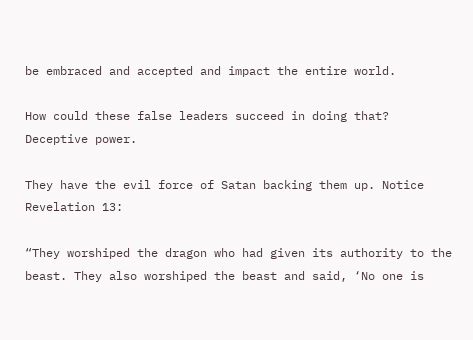be embraced and accepted and impact the entire world.

How could these false leaders succeed in doing that? Deceptive power.

They have the evil force of Satan backing them up. Notice Revelation 13:

“They worshiped the dragon who had given its authority to the beast. They also worshiped the beast and said, ‘No one is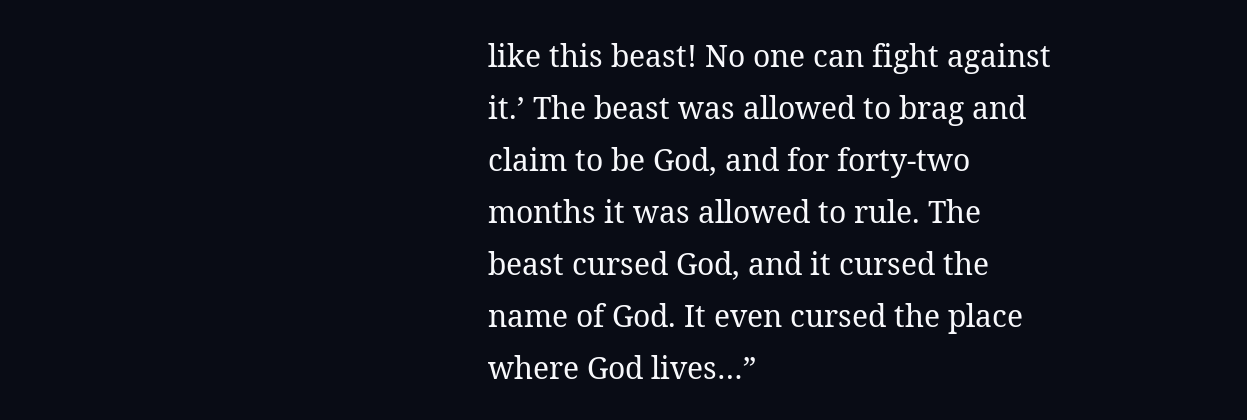like this beast! No one can fight against it.’ The beast was allowed to brag and claim to be God, and for forty-two months it was allowed to rule. The beast cursed God, and it cursed the name of God. It even cursed the place where God lives…”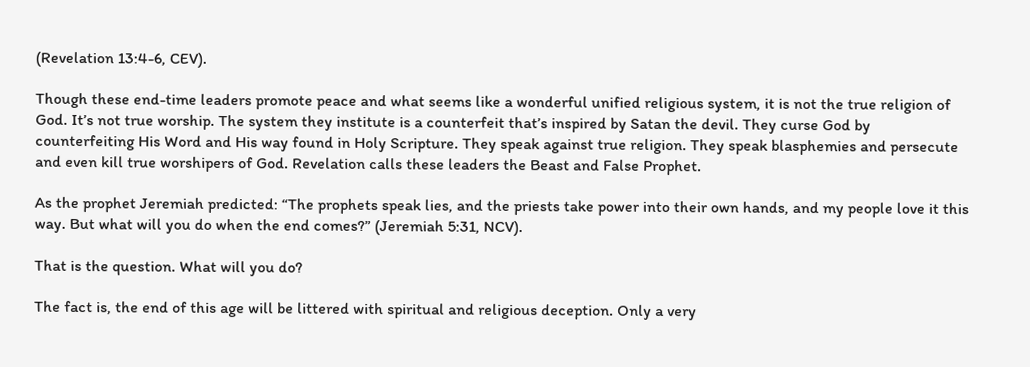(Revelation 13:4-6, CEV).

Though these end-time leaders promote peace and what seems like a wonderful unified religious system, it is not the true religion of God. It’s not true worship. The system they institute is a counterfeit that’s inspired by Satan the devil. They curse God by counterfeiting His Word and His way found in Holy Scripture. They speak against true religion. They speak blasphemies and persecute and even kill true worshipers of God. Revelation calls these leaders the Beast and False Prophet.

As the prophet Jeremiah predicted: “The prophets speak lies, and the priests take power into their own hands, and my people love it this way. But what will you do when the end comes?” (Jeremiah 5:31, NCV).

That is the question. What will you do?

The fact is, the end of this age will be littered with spiritual and religious deception. Only a very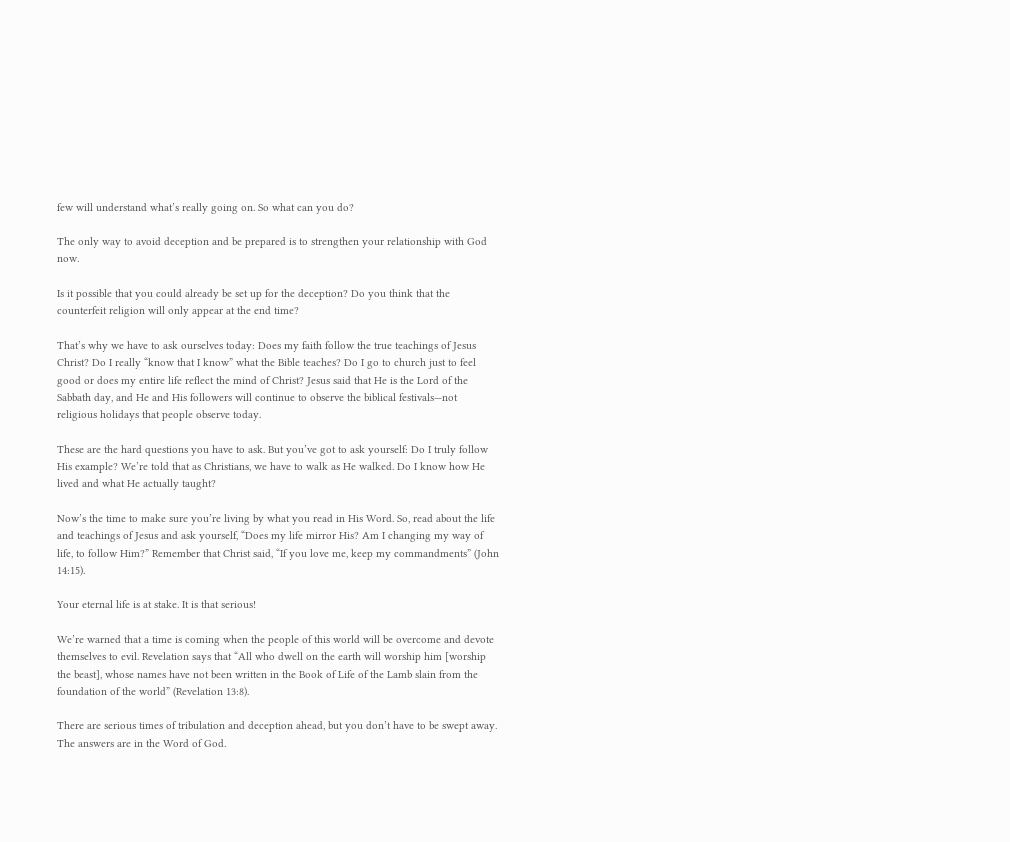few will understand what’s really going on. So what can you do?

The only way to avoid deception and be prepared is to strengthen your relationship with God now.

Is it possible that you could already be set up for the deception? Do you think that the counterfeit religion will only appear at the end time?

That’s why we have to ask ourselves today: Does my faith follow the true teachings of Jesus Christ? Do I really “know that I know” what the Bible teaches? Do I go to church just to feel good or does my entire life reflect the mind of Christ? Jesus said that He is the Lord of the Sabbath day, and He and His followers will continue to observe the biblical festivals—not religious holidays that people observe today.

These are the hard questions you have to ask. But you’ve got to ask yourself: Do I truly follow His example? We’re told that as Christians, we have to walk as He walked. Do I know how He lived and what He actually taught?

Now’s the time to make sure you’re living by what you read in His Word. So, read about the life and teachings of Jesus and ask yourself, “Does my life mirror His? Am I changing my way of life, to follow Him?” Remember that Christ said, “If you love me, keep my commandments” (John 14:15).

Your eternal life is at stake. It is that serious!

We’re warned that a time is coming when the people of this world will be overcome and devote themselves to evil. Revelation says that “All who dwell on the earth will worship him [worship the beast], whose names have not been written in the Book of Life of the Lamb slain from the foundation of the world” (Revelation 13:8).

There are serious times of tribulation and deception ahead, but you don’t have to be swept away. The answers are in the Word of God.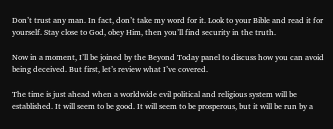Don’t trust any man. In fact, don’t take my word for it. Look to your Bible and read it for yourself. Stay close to God, obey Him, then you’ll find security in the truth.

Now in a moment, I’ll be joined by the Beyond Today panel to discuss how you can avoid being deceived. But first, let’s review what I’ve covered.

The time is just ahead when a worldwide evil political and religious system will be established. It will seem to be good. It will seem to be prosperous, but it will be run by a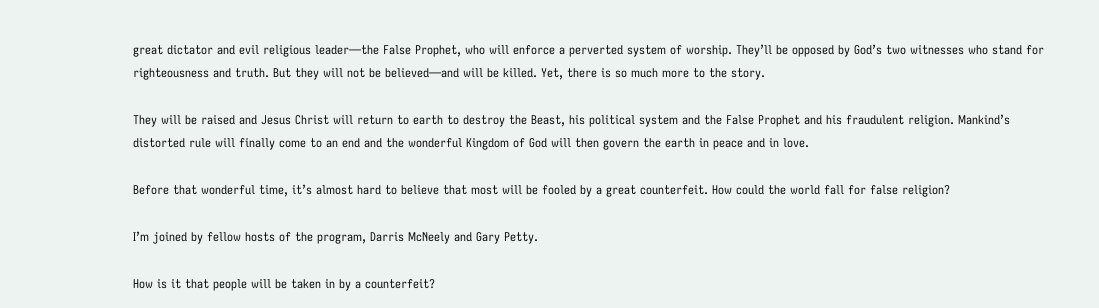great dictator and evil religious leader—the False Prophet, who will enforce a perverted system of worship. They’ll be opposed by God’s two witnesses who stand for righteousness and truth. But they will not be believed—and will be killed. Yet, there is so much more to the story.

They will be raised and Jesus Christ will return to earth to destroy the Beast, his political system and the False Prophet and his fraudulent religion. Mankind’s distorted rule will finally come to an end and the wonderful Kingdom of God will then govern the earth in peace and in love.

Before that wonderful time, it’s almost hard to believe that most will be fooled by a great counterfeit. How could the world fall for false religion?

I’m joined by fellow hosts of the program, Darris McNeely and Gary Petty.

How is it that people will be taken in by a counterfeit?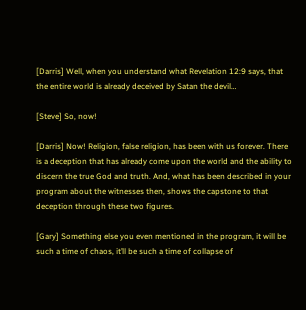[Darris] Well, when you understand what Revelation 12:9 says, that the entire world is already deceived by Satan the devil…

[Steve] So, now!

[Darris] Now! Religion, false religion, has been with us forever. There is a deception that has already come upon the world and the ability to discern the true God and truth. And, what has been described in your program about the witnesses then, shows the capstone to that deception through these two figures.

[Gary] Something else you even mentioned in the program, it will be such a time of chaos, it’ll be such a time of collapse of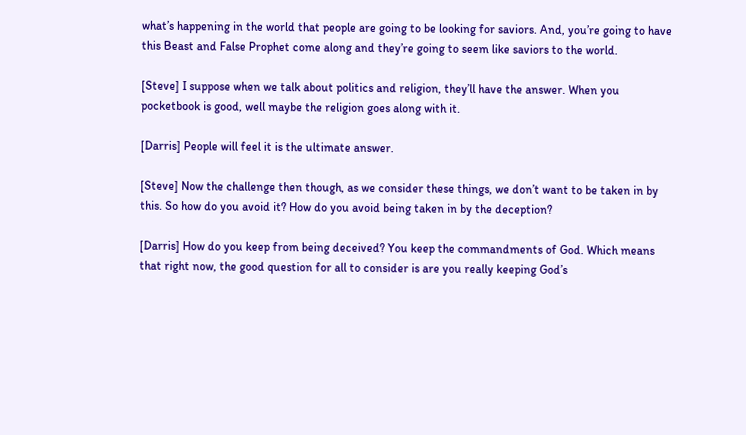what’s happening in the world that people are going to be looking for saviors. And, you’re going to have this Beast and False Prophet come along and they’re going to seem like saviors to the world.

[Steve] I suppose when we talk about politics and religion, they’ll have the answer. When you pocketbook is good, well maybe the religion goes along with it.

[Darris] People will feel it is the ultimate answer.

[Steve] Now the challenge then though, as we consider these things, we don’t want to be taken in by this. So how do you avoid it? How do you avoid being taken in by the deception?

[Darris] How do you keep from being deceived? You keep the commandments of God. Which means that right now, the good question for all to consider is are you really keeping God’s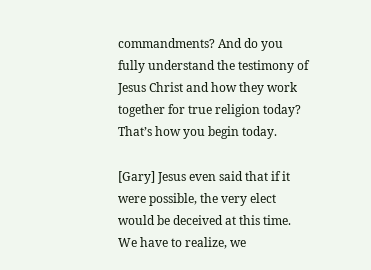commandments? And do you fully understand the testimony of Jesus Christ and how they work together for true religion today? That’s how you begin today.

[Gary] Jesus even said that if it were possible, the very elect would be deceived at this time. We have to realize, we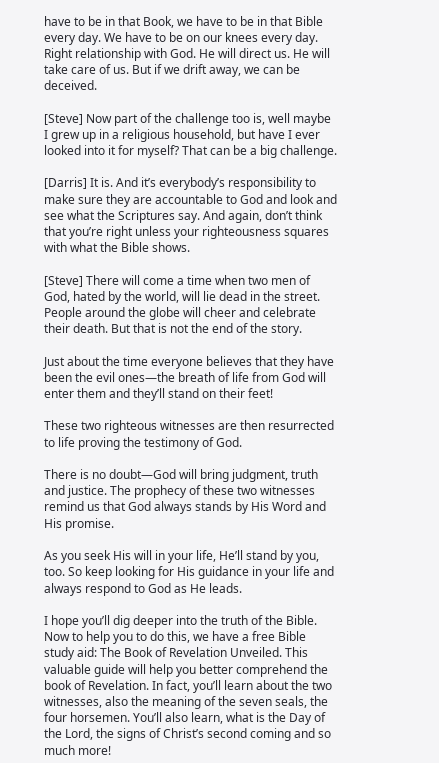have to be in that Book, we have to be in that Bible every day. We have to be on our knees every day. Right relationship with God. He will direct us. He will take care of us. But if we drift away, we can be deceived.

[Steve] Now part of the challenge too is, well maybe I grew up in a religious household, but have I ever looked into it for myself? That can be a big challenge.

[Darris] It is. And it’s everybody’s responsibility to make sure they are accountable to God and look and see what the Scriptures say. And again, don’t think that you’re right unless your righteousness squares with what the Bible shows.

[Steve] There will come a time when two men of God, hated by the world, will lie dead in the street. People around the globe will cheer and celebrate their death. But that is not the end of the story.

Just about the time everyone believes that they have been the evil ones—the breath of life from God will enter them and they’ll stand on their feet!

These two righteous witnesses are then resurrected to life proving the testimony of God.

There is no doubt—God will bring judgment, truth and justice. The prophecy of these two witnesses remind us that God always stands by His Word and His promise.

As you seek His will in your life, He’ll stand by you, too. So keep looking for His guidance in your life and always respond to God as He leads.

I hope you’ll dig deeper into the truth of the Bible. Now to help you to do this, we have a free Bible study aid: The Book of Revelation Unveiled. This valuable guide will help you better comprehend the book of Revelation. In fact, you’ll learn about the two witnesses, also the meaning of the seven seals, the four horsemen. You’ll also learn, what is the Day of the Lord, the signs of Christ’s second coming and so much more!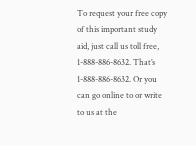To request your free copy of this important study aid, just call us toll free, 1-888-886-8632. That’s 1-888-886-8632. Or you can go online to or write to us at the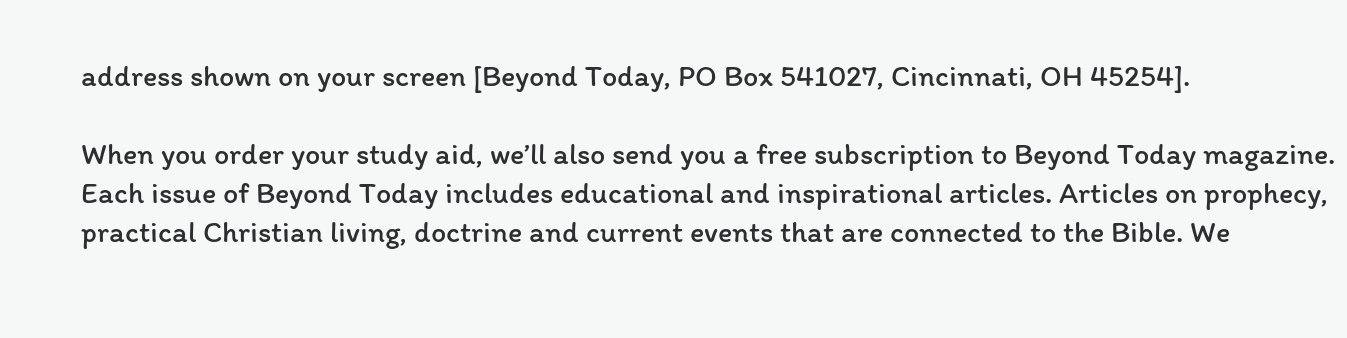address shown on your screen [Beyond Today, PO Box 541027, Cincinnati, OH 45254].

When you order your study aid, we’ll also send you a free subscription to Beyond Today magazine. Each issue of Beyond Today includes educational and inspirational articles. Articles on prophecy, practical Christian living, doctrine and current events that are connected to the Bible. We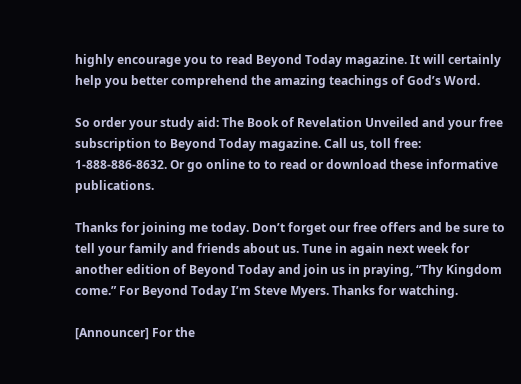highly encourage you to read Beyond Today magazine. It will certainly help you better comprehend the amazing teachings of God’s Word.

So order your study aid: The Book of Revelation Unveiled and your free subscription to Beyond Today magazine. Call us, toll free: 1-888-886-8632. Or go online to to read or download these informative publications.

Thanks for joining me today. Don’t forget our free offers and be sure to tell your family and friends about us. Tune in again next week for another edition of Beyond Today and join us in praying, “Thy Kingdom come.” For Beyond Today I’m Steve Myers. Thanks for watching.

[Announcer] For the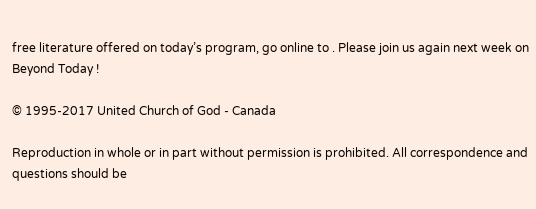free literature offered on today’s program, go online to . Please join us again next week on Beyond Today !

© 1995-2017 United Church of God - Canada

Reproduction in whole or in part without permission is prohibited. All correspondence and questions should be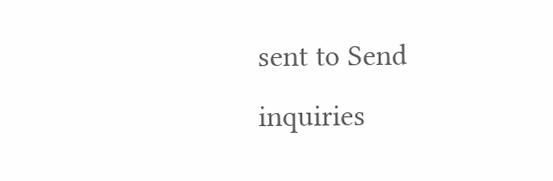sent to Send inquiries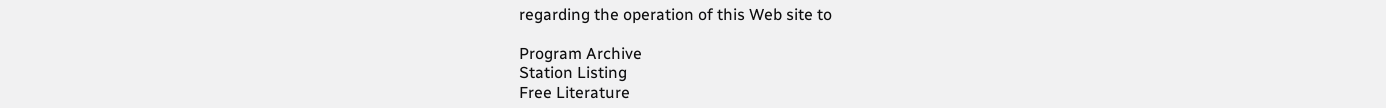regarding the operation of this Web site to

Program Archive
Station Listing
Free Literature